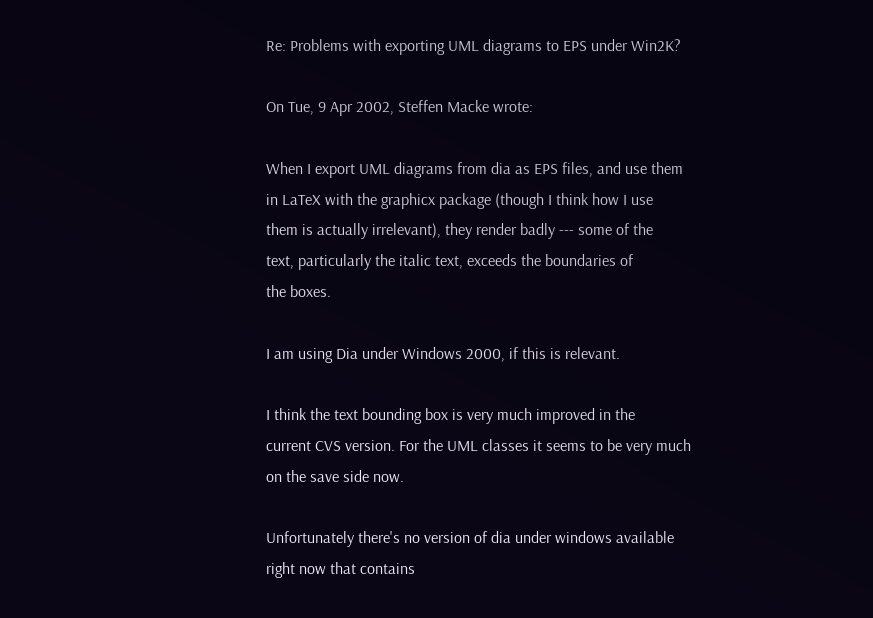Re: Problems with exporting UML diagrams to EPS under Win2K?

On Tue, 9 Apr 2002, Steffen Macke wrote:

When I export UML diagrams from dia as EPS files, and use them
in LaTeX with the graphicx package (though I think how I use
them is actually irrelevant), they render badly --- some of the
text, particularly the italic text, exceeds the boundaries of
the boxes.

I am using Dia under Windows 2000, if this is relevant.

I think the text bounding box is very much improved in the
current CVS version. For the UML classes it seems to be very much
on the save side now.

Unfortunately there's no version of dia under windows available
right now that contains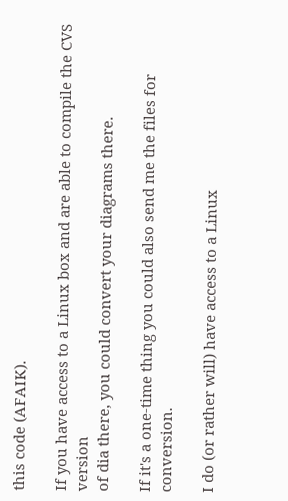this code (AFAIK).

If you have access to a Linux box and are able to compile the CVS version
of dia there, you could convert your diagrams there.

If it's a one-time thing you could also send me the files for conversion.

I do (or rather will) have access to a Linux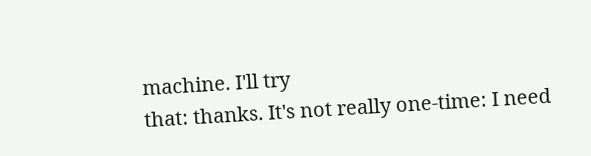machine. I'll try
that: thanks. It's not really one-time: I need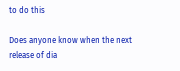to do this

Does anyone know when the next release of dia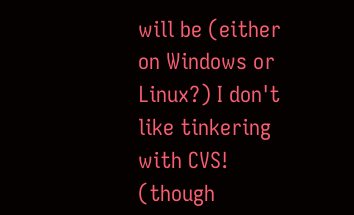will be (either
on Windows or Linux?) I don't like tinkering with CVS! (though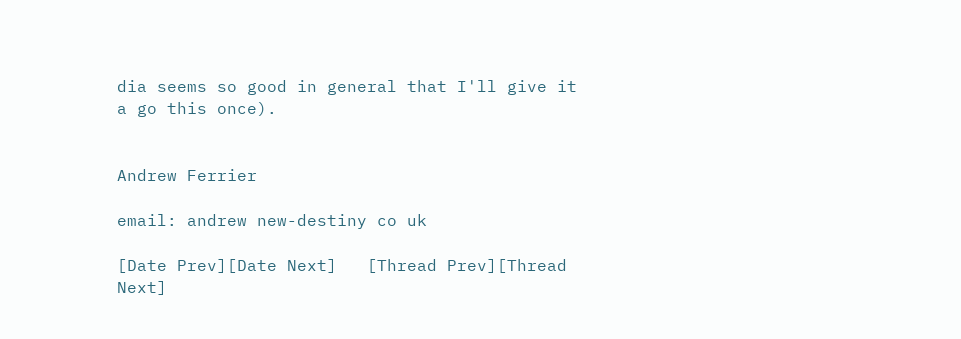dia seems so good in general that I'll give it a go this once).


Andrew Ferrier

email: andrew new-destiny co uk

[Date Prev][Date Next]   [Thread Prev][Thread Next]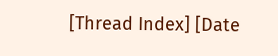[Thread Index] [Date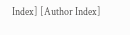Index] [Author Index]